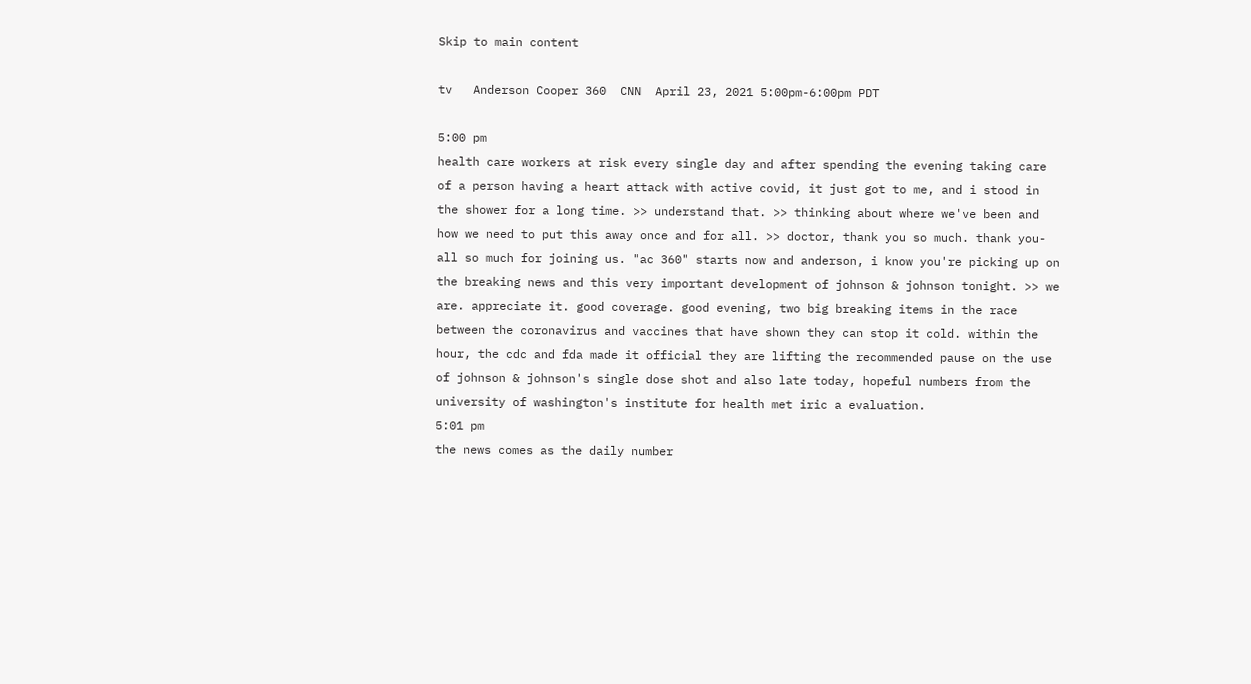Skip to main content

tv   Anderson Cooper 360  CNN  April 23, 2021 5:00pm-6:00pm PDT

5:00 pm
health care workers at risk every single day and after spending the evening taking care of a person having a heart attack with active covid, it just got to me, and i stood in the shower for a long time. >> understand that. >> thinking about where we've been and how we need to put this away once and for all. >> doctor, thank you so much. thank you-all so much for joining us. "ac 360" starts now and anderson, i know you're picking up on the breaking news and this very important development of johnson & johnson tonight. >> we are. appreciate it. good coverage. good evening, two big breaking items in the race between the coronavirus and vaccines that have shown they can stop it cold. within the hour, the cdc and fda made it official they are lifting the recommended pause on the use of johnson & johnson's single dose shot and also late today, hopeful numbers from the university of washington's institute for health met iric a evaluation.
5:01 pm
the news comes as the daily number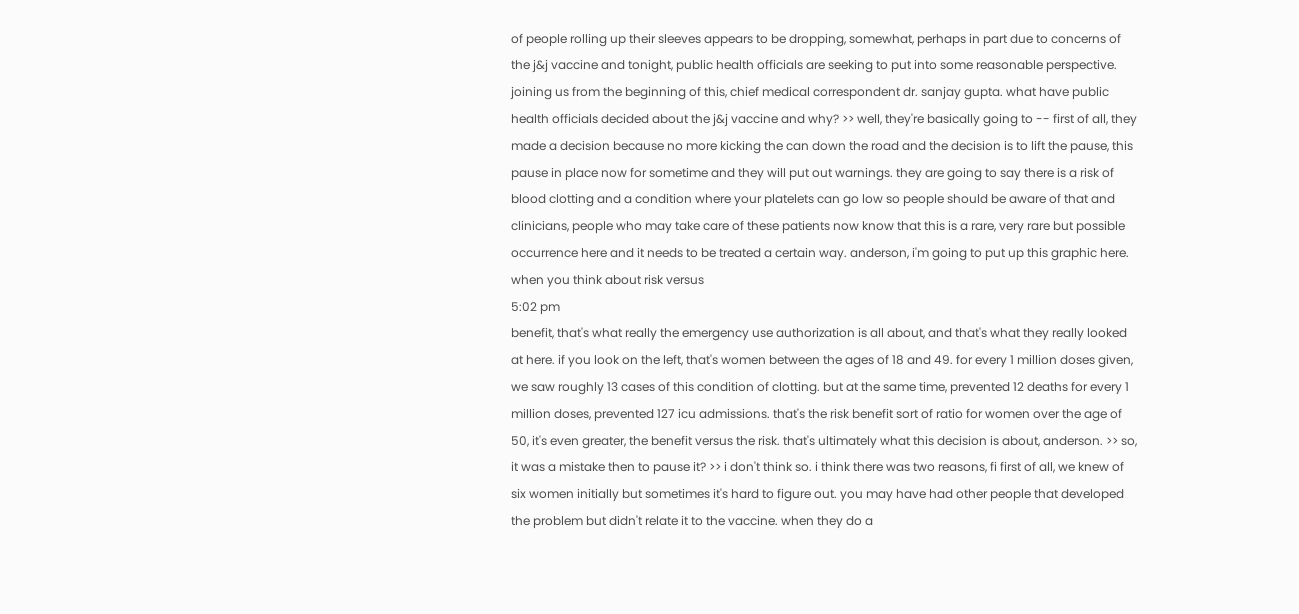of people rolling up their sleeves appears to be dropping, somewhat, perhaps in part due to concerns of the j&j vaccine and tonight, public health officials are seeking to put into some reasonable perspective. joining us from the beginning of this, chief medical correspondent dr. sanjay gupta. what have public health officials decided about the j&j vaccine and why? >> well, they're basically going to -- first of all, they made a decision because no more kicking the can down the road and the decision is to lift the pause, this pause in place now for sometime and they will put out warnings. they are going to say there is a risk of blood clotting and a condition where your platelets can go low so people should be aware of that and clinicians, people who may take care of these patients now know that this is a rare, very rare but possible occurrence here and it needs to be treated a certain way. anderson, i'm going to put up this graphic here. when you think about risk versus
5:02 pm
benefit, that's what really the emergency use authorization is all about, and that's what they really looked at here. if you look on the left, that's women between the ages of 18 and 49. for every 1 million doses given, we saw roughly 13 cases of this condition of clotting. but at the same time, prevented 12 deaths for every 1 million doses, prevented 127 icu admissions. that's the risk benefit sort of ratio for women over the age of 50, it's even greater, the benefit versus the risk. that's ultimately what this decision is about, anderson. >> so, it was a mistake then to pause it? >> i don't think so. i think there was two reasons, fi first of all, we knew of six women initially but sometimes it's hard to figure out. you may have had other people that developed the problem but didn't relate it to the vaccine. when they do a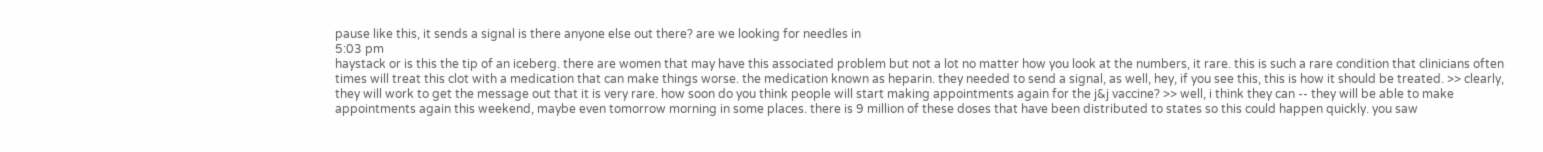pause like this, it sends a signal is there anyone else out there? are we looking for needles in
5:03 pm
haystack or is this the tip of an iceberg. there are women that may have this associated problem but not a lot no matter how you look at the numbers, it rare. this is such a rare condition that clinicians often times will treat this clot with a medication that can make things worse. the medication known as heparin. they needed to send a signal, as well, hey, if you see this, this is how it should be treated. >> clearly, they will work to get the message out that it is very rare. how soon do you think people will start making appointments again for the j&j vaccine? >> well, i think they can -- they will be able to make appointments again this weekend, maybe even tomorrow morning in some places. there is 9 million of these doses that have been distributed to states so this could happen quickly. you saw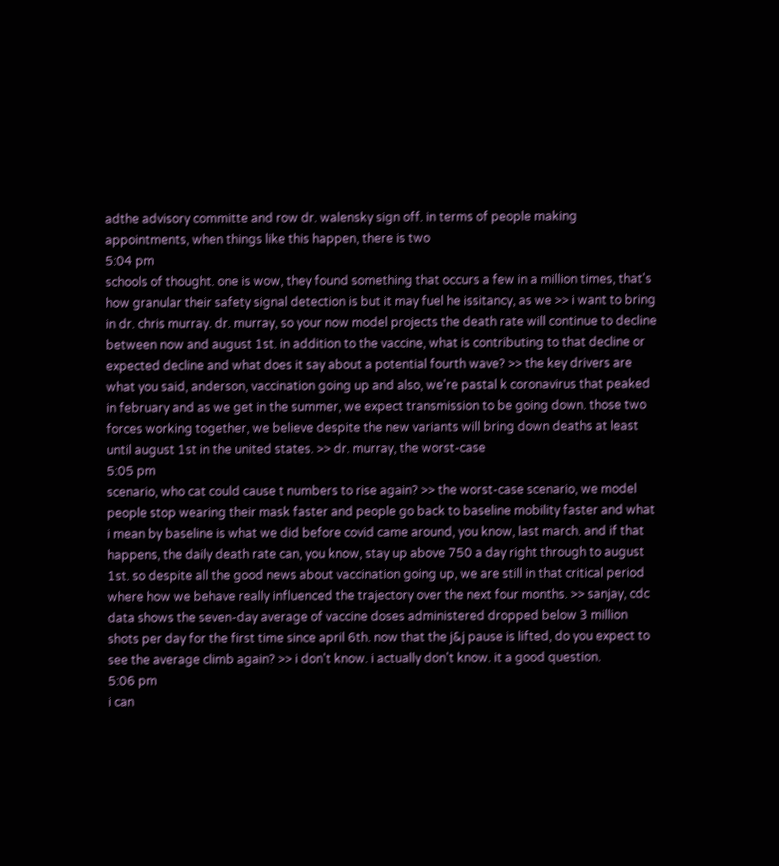adthe advisory committe and row dr. walensky sign off. in terms of people making appointments, when things like this happen, there is two
5:04 pm
schools of thought. one is wow, they found something that occurs a few in a million times, that's how granular their safety signal detection is but it may fuel he issitancy, as we >> i want to bring in dr. chris murray. dr. murray, so your now model projects the death rate will continue to decline between now and august 1st. in addition to the vaccine, what is contributing to that decline or expected decline and what does it say about a potential fourth wave? >> the key drivers are what you said, anderson, vaccination going up and also, we're pastal k coronavirus that peaked in february and as we get in the summer, we expect transmission to be going down. those two forces working together, we believe despite the new variants will bring down deaths at least until august 1st in the united states. >> dr. murray, the worst-case
5:05 pm
scenario, who cat could cause t numbers to rise again? >> the worst-case scenario, we model people stop wearing their mask faster and people go back to baseline mobility faster and what i mean by baseline is what we did before covid came around, you know, last march. and if that happens, the daily death rate can, you know, stay up above 750 a day right through to august 1st. so despite all the good news about vaccination going up, we are still in that critical period where how we behave really influenced the trajectory over the next four months. >> sanjay, cdc data shows the seven-day average of vaccine doses administered dropped below 3 million shots per day for the first time since april 6th. now that the j&j pause is lifted, do you expect to see the average climb again? >> i don't know. i actually don't know. it a good question.
5:06 pm
i can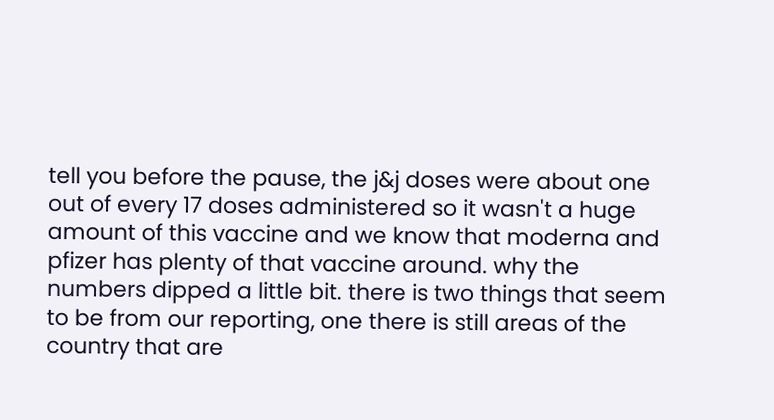tell you before the pause, the j&j doses were about one out of every 17 doses administered so it wasn't a huge amount of this vaccine and we know that moderna and pfizer has plenty of that vaccine around. why the numbers dipped a little bit. there is two things that seem to be from our reporting, one there is still areas of the country that are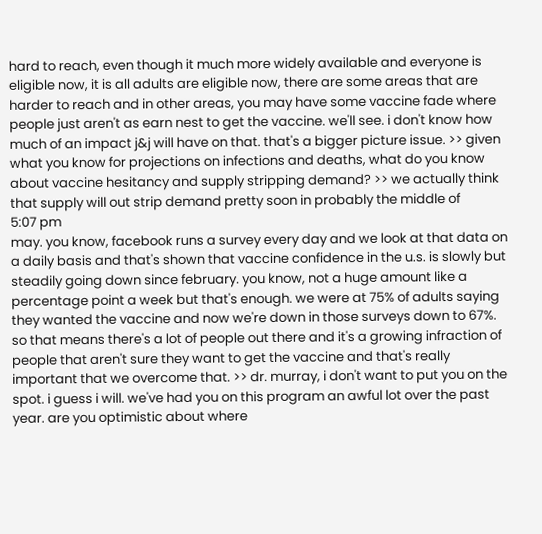hard to reach, even though it much more widely available and everyone is eligible now, it is all adults are eligible now, there are some areas that are harder to reach and in other areas, you may have some vaccine fade where people just aren't as earn nest to get the vaccine. we'll see. i don't know how much of an impact j&j will have on that. that's a bigger picture issue. >> given what you know for projections on infections and deaths, what do you know about vaccine hesitancy and supply stripping demand? >> we actually think that supply will out strip demand pretty soon in probably the middle of
5:07 pm
may. you know, facebook runs a survey every day and we look at that data on a daily basis and that's shown that vaccine confidence in the u.s. is slowly but steadily going down since february. you know, not a huge amount like a percentage point a week but that's enough. we were at 75% of adults saying they wanted the vaccine and now we're down in those surveys down to 67%. so that means there's a lot of people out there and it's a growing infraction of people that aren't sure they want to get the vaccine and that's really important that we overcome that. >> dr. murray, i don't want to put you on the spot. i guess i will. we've had you on this program an awful lot over the past year. are you optimistic about where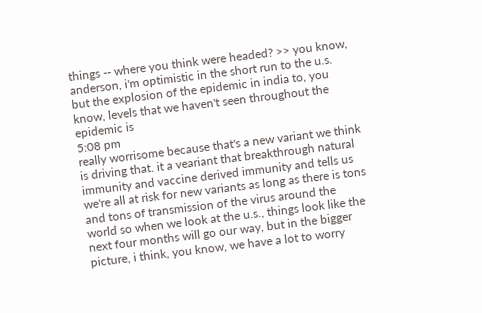things -- where you think were headed? >> you know, anderson, i'm optimistic in the short run to the u.s. but the explosion of the epidemic in india to, you know, levels that we haven't seen throughout the epidemic is
5:08 pm
really worrisome because that's a new variant we think is driving that. it a veariant that breakthrough natural immunity and vaccine derived immunity and tells us we're all at risk for new variants as long as there is tons and tons of transmission of the virus around the world so when we look at the u.s., things look like the next four months will go our way, but in the bigger picture, i think, you know, we have a lot to worry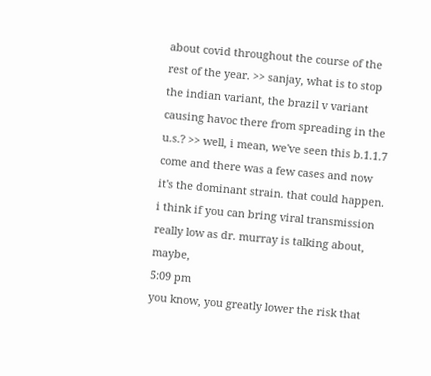about covid throughout the course of the rest of the year. >> sanjay, what is to stop the indian variant, the brazil v variant causing havoc there from spreading in the u.s.? >> well, i mean, we've seen this b.1.1.7 come and there was a few cases and now it's the dominant strain. that could happen. i think if you can bring viral transmission really low as dr. murray is talking about, maybe,
5:09 pm
you know, you greatly lower the risk that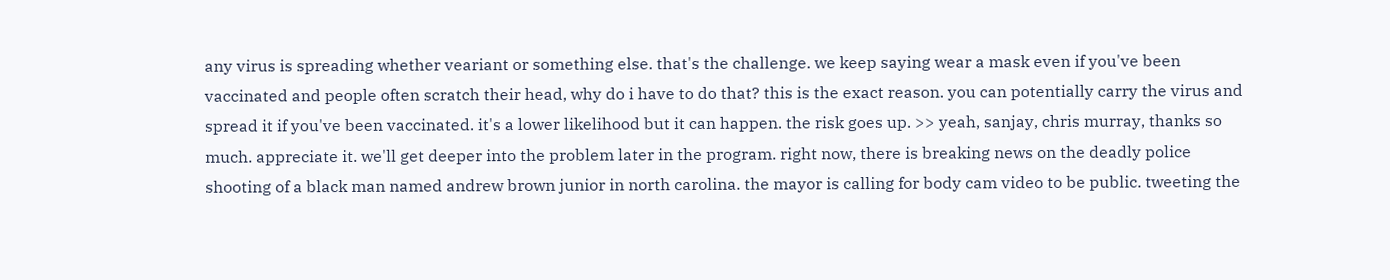any virus is spreading whether veariant or something else. that's the challenge. we keep saying wear a mask even if you've been vaccinated and people often scratch their head, why do i have to do that? this is the exact reason. you can potentially carry the virus and spread it if you've been vaccinated. it's a lower likelihood but it can happen. the risk goes up. >> yeah, sanjay, chris murray, thanks so much. appreciate it. we'll get deeper into the problem later in the program. right now, there is breaking news on the deadly police shooting of a black man named andrew brown junior in north carolina. the mayor is calling for body cam video to be public. tweeting the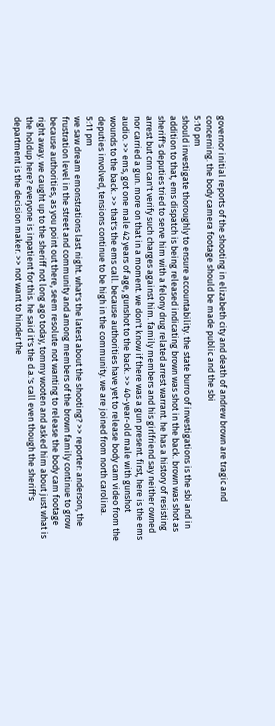governor initial reports of the shooting in elizabeth city and death of andrew brown are tragic and concerning. the body camera footage should be made public and the sbi
5:10 pm
should investigate thoroughly to ensure accountability. the state burro of investigations is the sbi and in addition to that, ems dispatch is being released indicating brown was shot in the back. brown was shot as sheriff's deputies tried to serve him with a felony drug related arrest warrant. he has a history of resisting arrest but cnn can't verify such charges against him. family members and his girlfriend say neither owned nor carried a gun. more on that in a moment. we don't know if there was a gun present. first, here is the ems audio. >> ems, got one male 42 years of age, gunshot to the back. >> 40-year-old male with gunshot wounds to the back. >> that's the ems call. because authorities have yet to release body cam video from the deputies involved, tensions continue to be high in the community. we are joined from north carolina.
5:11 pm
we saw dream emonstrations last night. what's the latest about the shooting? >> reporter: anderson, the frustration level in the street and community and among members of the brown family continue to grow because authorities, as you point out there, seem resolute not wanting to release the body cam footage right away. we caught up to the sheriff not long ago today, tommy wooten and asked him about just what is the holdup here? everyone is inpatient for this. he said it's the d.a.'s call even though the sheriff's department is the decision maker. >> not want to hinder the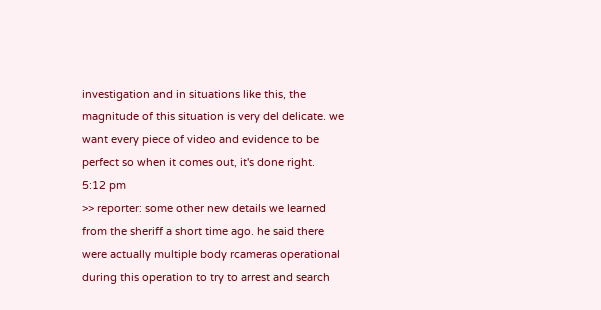investigation and in situations like this, the magnitude of this situation is very del delicate. we want every piece of video and evidence to be perfect so when it comes out, it's done right.
5:12 pm
>> reporter: some other new details we learned from the sheriff a short time ago. he said there were actually multiple body rcameras operational during this operation to try to arrest and search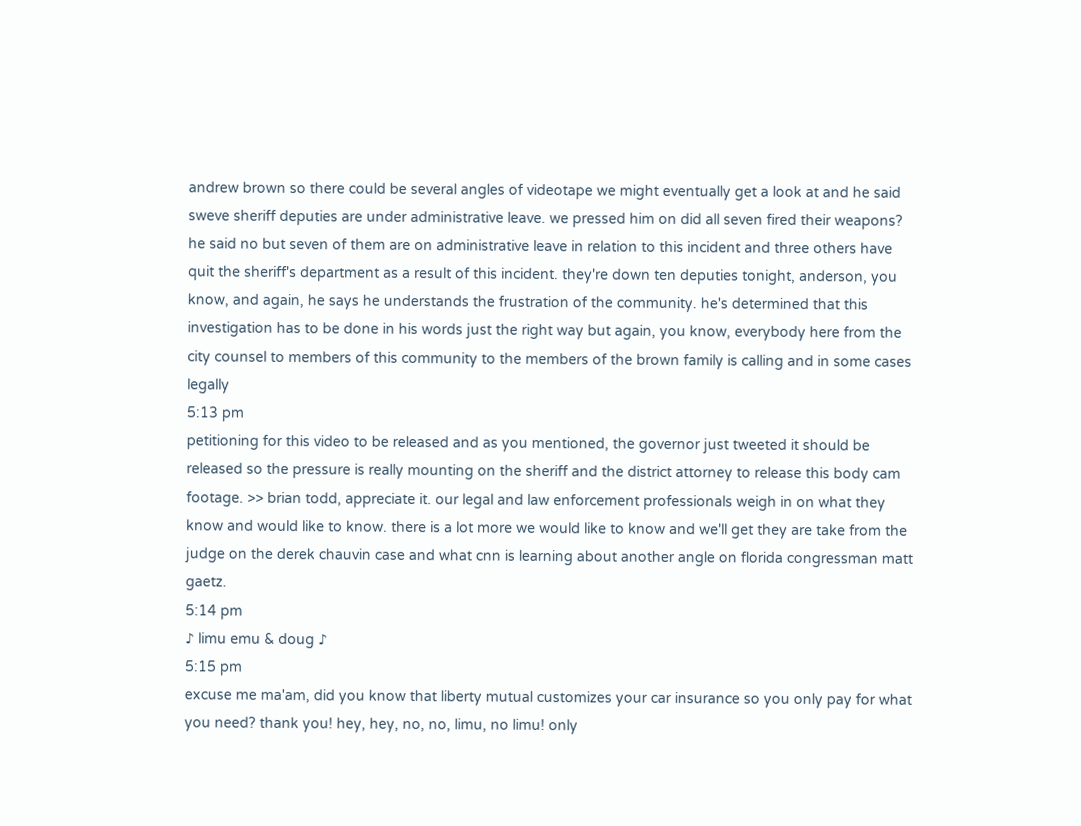andrew brown so there could be several angles of videotape we might eventually get a look at and he said sweve sheriff deputies are under administrative leave. we pressed him on did all seven fired their weapons? he said no but seven of them are on administrative leave in relation to this incident and three others have quit the sheriff's department as a result of this incident. they're down ten deputies tonight, anderson, you know, and again, he says he understands the frustration of the community. he's determined that this investigation has to be done in his words just the right way but again, you know, everybody here from the city counsel to members of this community to the members of the brown family is calling and in some cases legally
5:13 pm
petitioning for this video to be released and as you mentioned, the governor just tweeted it should be released so the pressure is really mounting on the sheriff and the district attorney to release this body cam footage. >> brian todd, appreciate it. our legal and law enforcement professionals weigh in on what they know and would like to know. there is a lot more we would like to know and we'll get they are take from the judge on the derek chauvin case and what cnn is learning about another angle on florida congressman matt gaetz.
5:14 pm
♪ limu emu & doug ♪
5:15 pm
excuse me ma'am, did you know that liberty mutual customizes your car insurance so you only pay for what you need? thank you! hey, hey, no, no, limu, no limu! only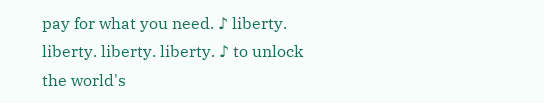pay for what you need. ♪ liberty. liberty. liberty. liberty. ♪ to unlock the world's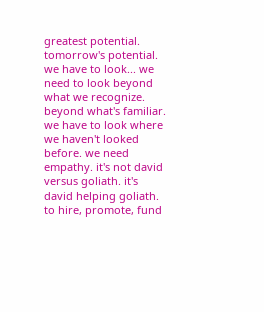greatest potential. tomorrow's potential. we have to look... we need to look beyond what we recognize. beyond what's familiar. we have to look where we haven't looked before. we need empathy. it's not david versus goliath. it's david helping goliath. to hire, promote, fund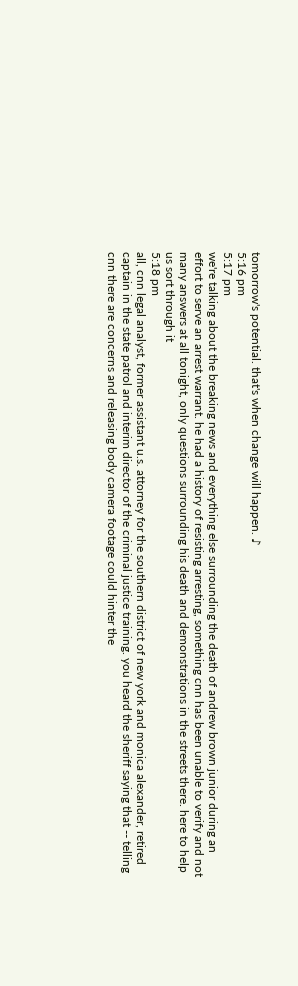tomorrow's potential. that's when change will happen. ♪
5:16 pm
5:17 pm
we're talking about the breaking news and everything else surrounding the death of andrew brown junior during an effort to serve an arrest warrant. he had a history of resisting arresting, something cnn has been unable to verify and not many answers at all tonight, only questions surrounding his death and demonstrations in the streets there. here to help us sort through it
5:18 pm
all, cnn legal analyst, former assistant u.s. attorney for the southern district of new york and monica alexander, retired captain in the state patrol and interim director of the criminal justice training. you heard the sheriff saying that -- telling cnn there are concerns and releasing body camera footage could hinter the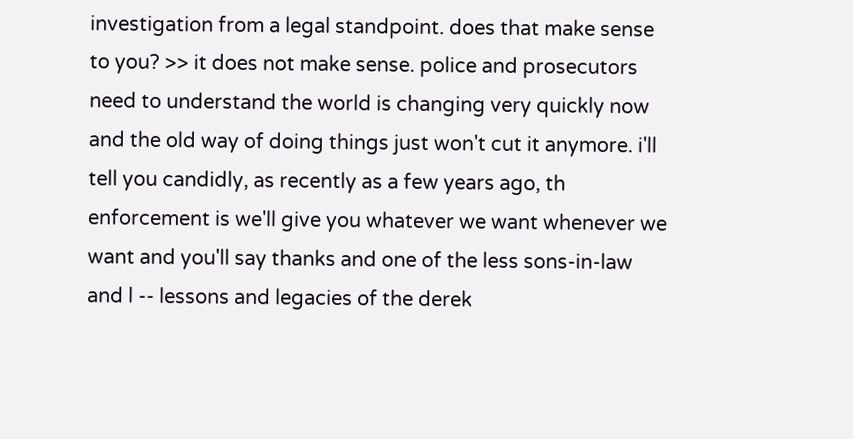investigation from a legal standpoint. does that make sense to you? >> it does not make sense. police and prosecutors need to understand the world is changing very quickly now and the old way of doing things just won't cut it anymore. i'll tell you candidly, as recently as a few years ago, th enforcement is we'll give you whatever we want whenever we want and you'll say thanks and one of the less sons-in-law and l -- lessons and legacies of the derek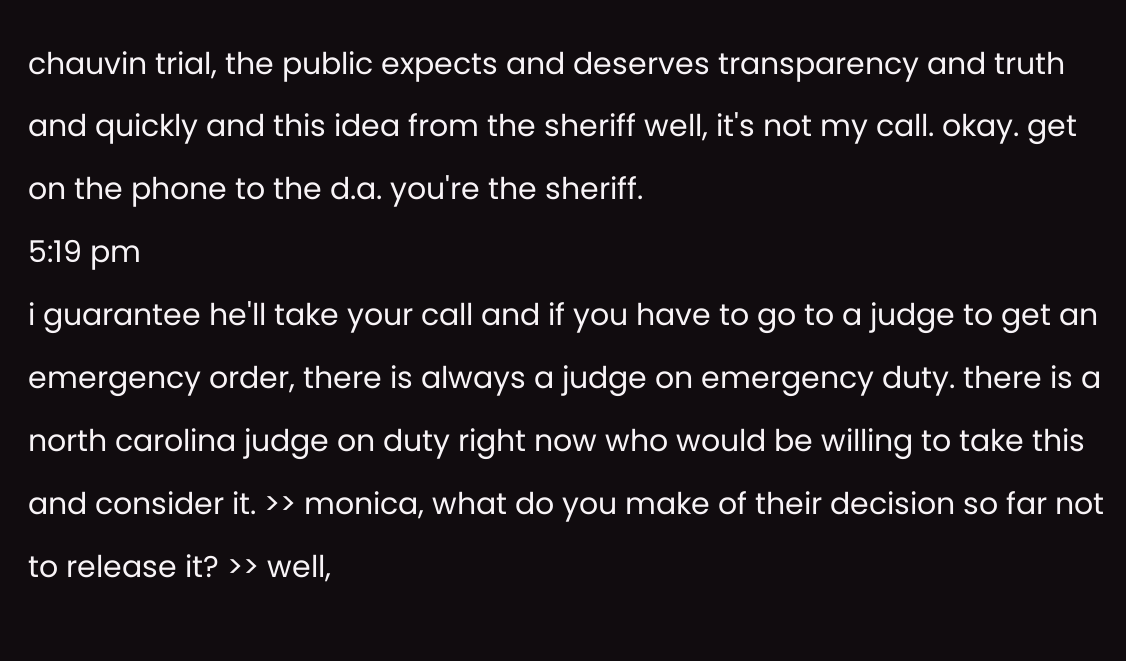chauvin trial, the public expects and deserves transparency and truth and quickly and this idea from the sheriff well, it's not my call. okay. get on the phone to the d.a. you're the sheriff.
5:19 pm
i guarantee he'll take your call and if you have to go to a judge to get an emergency order, there is always a judge on emergency duty. there is a north carolina judge on duty right now who would be willing to take this and consider it. >> monica, what do you make of their decision so far not to release it? >> well,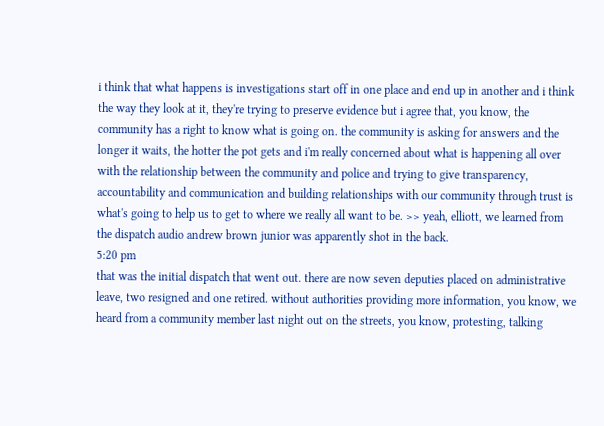i think that what happens is investigations start off in one place and end up in another and i think the way they look at it, they're trying to preserve evidence but i agree that, you know, the community has a right to know what is going on. the community is asking for answers and the longer it waits, the hotter the pot gets and i'm really concerned about what is happening all over with the relationship between the community and police and trying to give transparency, accountability and communication and building relationships with our community through trust is what's going to help us to get to where we really all want to be. >> yeah, elliott, we learned from the dispatch audio andrew brown junior was apparently shot in the back.
5:20 pm
that was the initial dispatch that went out. there are now seven deputies placed on administrative leave, two resigned and one retired. without authorities providing more information, you know, we heard from a community member last night out on the streets, you know, protesting, talking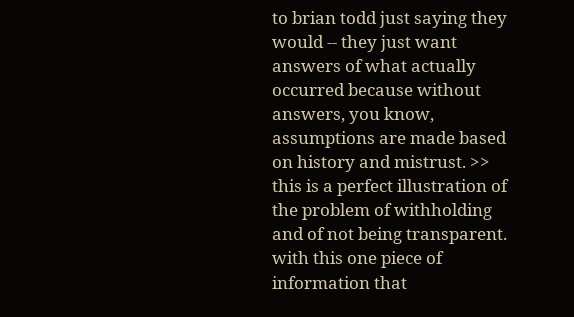to brian todd just saying they would -- they just want answers of what actually occurred because without answers, you know, assumptions are made based on history and mistrust. >> this is a perfect illustration of the problem of withholding and of not being transparent. with this one piece of information that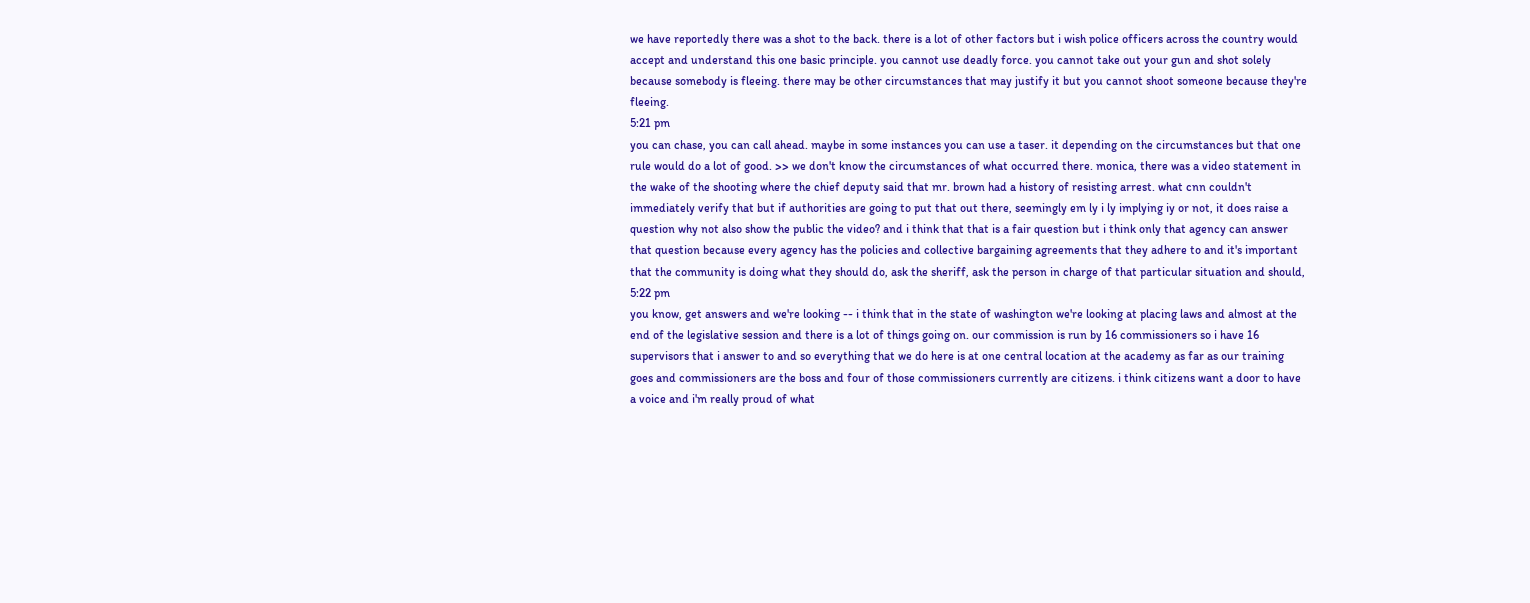we have reportedly there was a shot to the back. there is a lot of other factors but i wish police officers across the country would accept and understand this one basic principle. you cannot use deadly force. you cannot take out your gun and shot solely because somebody is fleeing. there may be other circumstances that may justify it but you cannot shoot someone because they're fleeing.
5:21 pm
you can chase, you can call ahead. maybe in some instances you can use a taser. it depending on the circumstances but that one rule would do a lot of good. >> we don't know the circumstances of what occurred there. monica, there was a video statement in the wake of the shooting where the chief deputy said that mr. brown had a history of resisting arrest. what cnn couldn't immediately verify that but if authorities are going to put that out there, seemingly em ly i ly implying iy or not, it does raise a question why not also show the public the video? and i think that that is a fair question but i think only that agency can answer that question because every agency has the policies and collective bargaining agreements that they adhere to and it's important that the community is doing what they should do, ask the sheriff, ask the person in charge of that particular situation and should,
5:22 pm
you know, get answers and we're looking -- i think that in the state of washington we're looking at placing laws and almost at the end of the legislative session and there is a lot of things going on. our commission is run by 16 commissioners so i have 16 supervisors that i answer to and so everything that we do here is at one central location at the academy as far as our training goes and commissioners are the boss and four of those commissioners currently are citizens. i think citizens want a door to have a voice and i'm really proud of what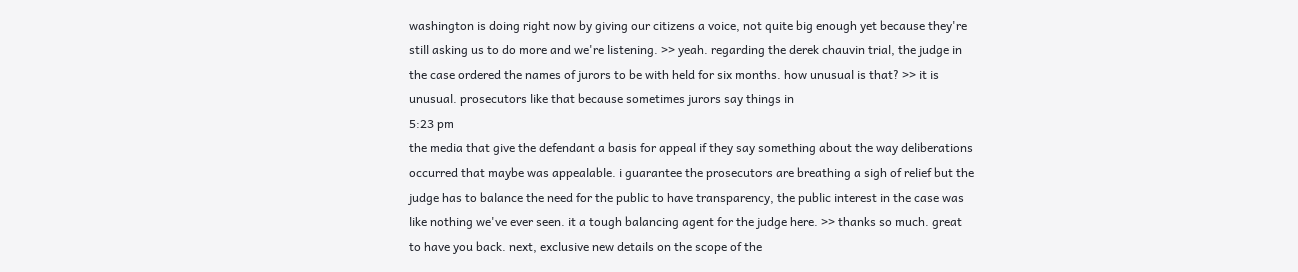washington is doing right now by giving our citizens a voice, not quite big enough yet because they're still asking us to do more and we're listening. >> yeah. regarding the derek chauvin trial, the judge in the case ordered the names of jurors to be with held for six months. how unusual is that? >> it is unusual. prosecutors like that because sometimes jurors say things in
5:23 pm
the media that give the defendant a basis for appeal if they say something about the way deliberations occurred that maybe was appealable. i guarantee the prosecutors are breathing a sigh of relief but the judge has to balance the need for the public to have transparency, the public interest in the case was like nothing we've ever seen. it a tough balancing agent for the judge here. >> thanks so much. great to have you back. next, exclusive new details on the scope of the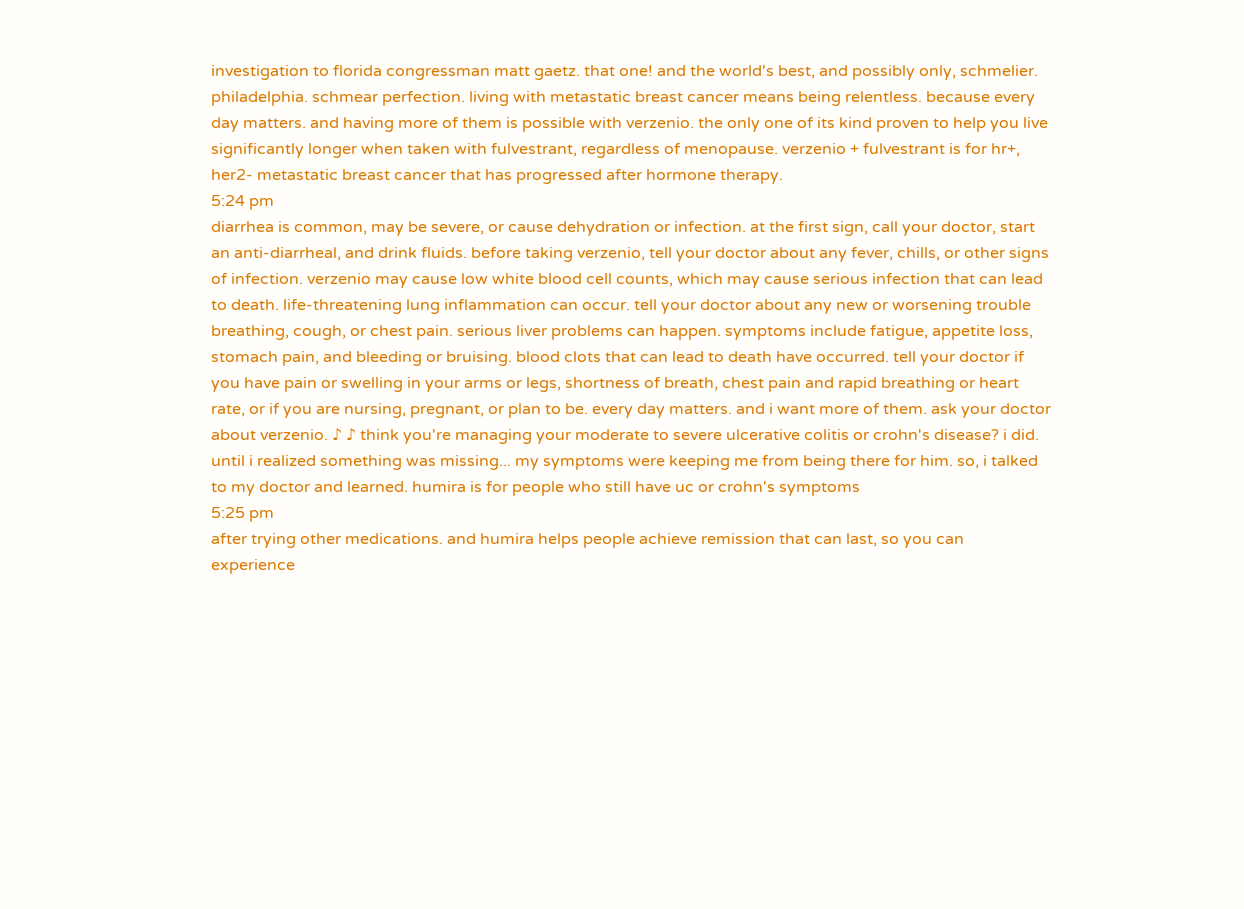investigation to florida congressman matt gaetz. that one! and the world's best, and possibly only, schmelier. philadelphia. schmear perfection. living with metastatic breast cancer means being relentless. because every day matters. and having more of them is possible with verzenio. the only one of its kind proven to help you live significantly longer when taken with fulvestrant, regardless of menopause. verzenio + fulvestrant is for hr+, her2- metastatic breast cancer that has progressed after hormone therapy.
5:24 pm
diarrhea is common, may be severe, or cause dehydration or infection. at the first sign, call your doctor, start an anti-diarrheal, and drink fluids. before taking verzenio, tell your doctor about any fever, chills, or other signs of infection. verzenio may cause low white blood cell counts, which may cause serious infection that can lead to death. life-threatening lung inflammation can occur. tell your doctor about any new or worsening trouble breathing, cough, or chest pain. serious liver problems can happen. symptoms include fatigue, appetite loss, stomach pain, and bleeding or bruising. blood clots that can lead to death have occurred. tell your doctor if you have pain or swelling in your arms or legs, shortness of breath, chest pain and rapid breathing or heart rate, or if you are nursing, pregnant, or plan to be. every day matters. and i want more of them. ask your doctor about verzenio. ♪ ♪ think you're managing your moderate to severe ulcerative colitis or crohn's disease? i did. until i realized something was missing... my symptoms were keeping me from being there for him. so, i talked to my doctor and learned. humira is for people who still have uc or crohn's symptoms
5:25 pm
after trying other medications. and humira helps people achieve remission that can last, so you can experience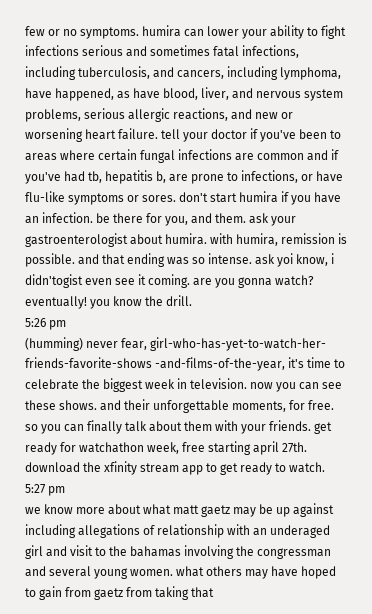few or no symptoms. humira can lower your ability to fight infections serious and sometimes fatal infections, including tuberculosis, and cancers, including lymphoma, have happened, as have blood, liver, and nervous system problems, serious allergic reactions, and new or worsening heart failure. tell your doctor if you've been to areas where certain fungal infections are common and if you've had tb, hepatitis b, are prone to infections, or have flu-like symptoms or sores. don't start humira if you have an infection. be there for you, and them. ask your gastroenterologist about humira. with humira, remission is possible. and that ending was so intense. ask yoi know, i didn'togist even see it coming. are you gonna watch? eventually! you know the drill.
5:26 pm
(humming) never fear, girl-who-has-yet-to-watch-her- friends-favorite-shows -and-films-of-the-year, it's time to celebrate the biggest week in television. now you can see these shows. and their unforgettable moments, for free. so you can finally talk about them with your friends. get ready for watchathon week, free starting april 27th. download the xfinity stream app to get ready to watch.
5:27 pm
we know more about what matt gaetz may be up against including allegations of relationship with an underaged girl and visit to the bahamas involving the congressman and several young women. what others may have hoped to gain from gaetz from taking that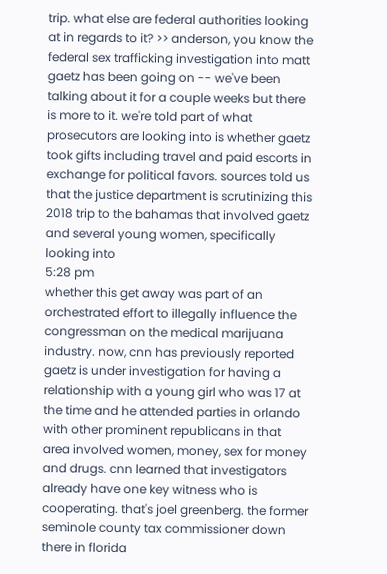trip. what else are federal authorities looking at in regards to it? >> anderson, you know the federal sex trafficking investigation into matt gaetz has been going on -- we've been talking about it for a couple weeks but there is more to it. we're told part of what prosecutors are looking into is whether gaetz took gifts including travel and paid escorts in exchange for political favors. sources told us that the justice department is scrutinizing this 2018 trip to the bahamas that involved gaetz and several young women, specifically looking into
5:28 pm
whether this get away was part of an orchestrated effort to illegally influence the congressman on the medical marijuana industry. now, cnn has previously reported gaetz is under investigation for having a relationship with a young girl who was 17 at the time and he attended parties in orlando with other prominent republicans in that area involved women, money, sex for money and drugs. cnn learned that investigators already have one key witness who is cooperating. that's joel greenberg. the former seminole county tax commissioner down there in florida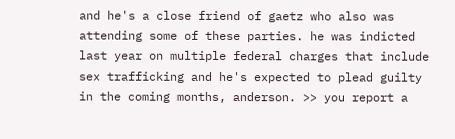and he's a close friend of gaetz who also was attending some of these parties. he was indicted last year on multiple federal charges that include sex trafficking and he's expected to plead guilty in the coming months, anderson. >> you report a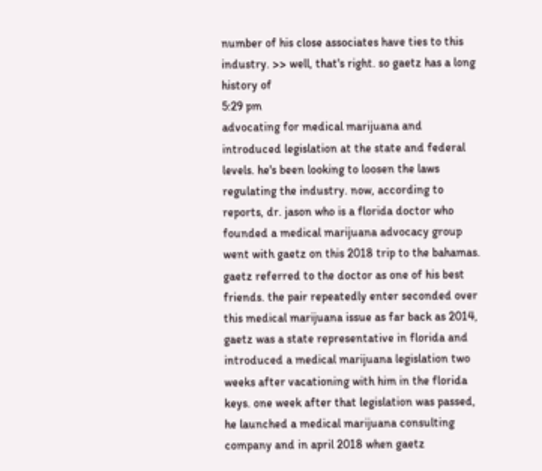number of his close associates have ties to this industry. >> well, that's right. so gaetz has a long history of
5:29 pm
advocating for medical marijuana and introduced legislation at the state and federal levels. he's been looking to loosen the laws regulating the industry. now, according to reports, dr. jason who is a florida doctor who founded a medical marijuana advocacy group went with gaetz on this 2018 trip to the bahamas. gaetz referred to the doctor as one of his best friends. the pair repeatedly enter seconded over this medical marijuana issue as far back as 2014, gaetz was a state representative in florida and introduced a medical marijuana legislation two weeks after vacationing with him in the florida keys. one week after that legislation was passed, he launched a medical marijuana consulting company and in april 2018 when gaetz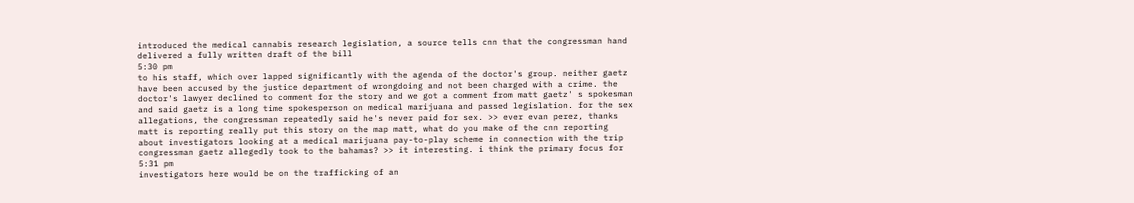introduced the medical cannabis research legislation, a source tells cnn that the congressman hand delivered a fully written draft of the bill
5:30 pm
to his staff, which over lapped significantly with the agenda of the doctor's group. neither gaetz have been accused by the justice department of wrongdoing and not been charged with a crime. the doctor's lawyer declined to comment for the story and we got a comment from matt gaetz' s spokesman and said gaetz is a long time spokesperson on medical marijuana and passed legislation. for the sex allegations, the congressman repeatedly said he's never paid for sex. >> ever evan perez, thanks matt is reporting really put this story on the map matt, what do you make of the cnn reporting about investigators looking at a medical marijuana pay-to-play scheme in connection with the trip congressman gaetz allegedly took to the bahamas? >> it interesting. i think the primary focus for
5:31 pm
investigators here would be on the trafficking of an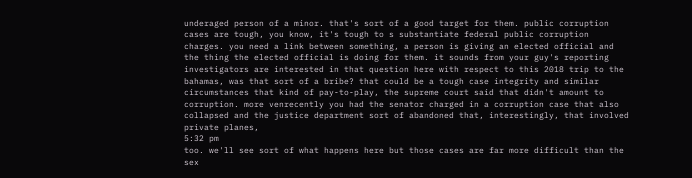underaged person of a minor. that's sort of a good target for them. public corruption cases are tough, you know, it's tough to s substantiate federal public corruption charges. you need a link between something, a person is giving an elected official and the thing the elected official is doing for them. it sounds from your guy's reporting investigators are interested in that question here with respect to this 2018 trip to the bahamas, was that sort of a bribe? that could be a tough case integrity and similar circumstances that kind of pay-to-play, the supreme court said that didn't amount to corruption. more venrecently you had the senator charged in a corruption case that also collapsed and the justice department sort of abandoned that, interestingly, that involved private planes,
5:32 pm
too. we'll see sort of what happens here but those cases are far more difficult than the sex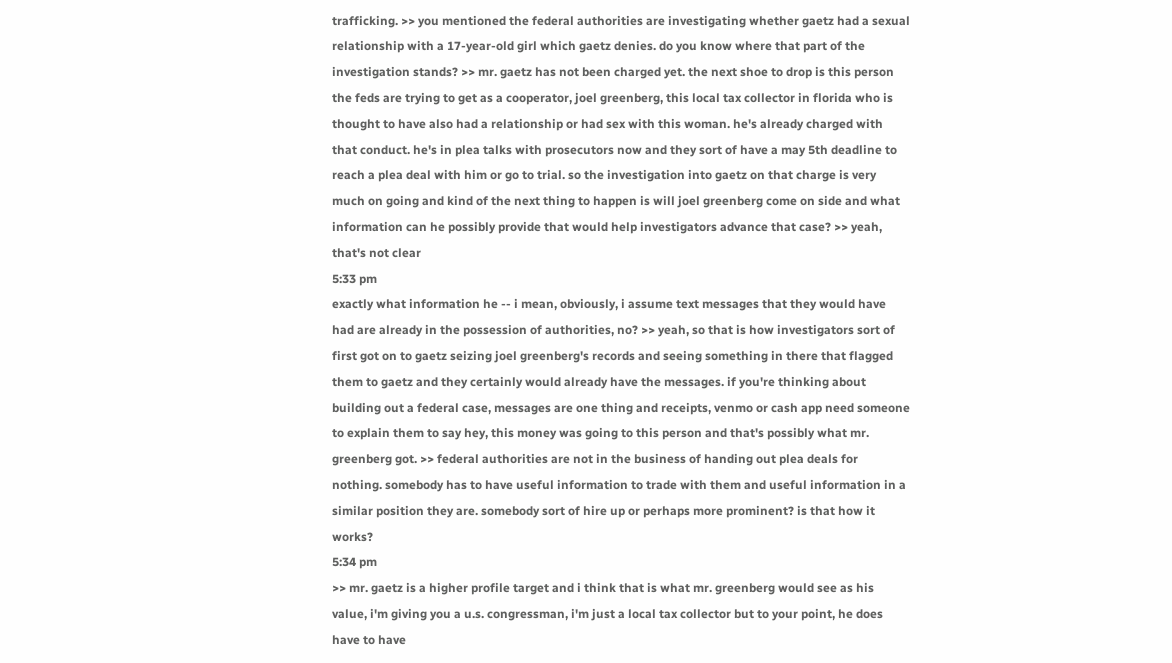trafficking. >> you mentioned the federal authorities are investigating whether gaetz had a sexual relationship with a 17-year-old girl which gaetz denies. do you know where that part of the investigation stands? >> mr. gaetz has not been charged yet. the next shoe to drop is this person the feds are trying to get as a cooperator, joel greenberg, this local tax collector in florida who is thought to have also had a relationship or had sex with this woman. he's already charged with that conduct. he's in plea talks with prosecutors now and they sort of have a may 5th deadline to reach a plea deal with him or go to trial. so the investigation into gaetz on that charge is very much on going and kind of the next thing to happen is will joel greenberg come on side and what information can he possibly provide that would help investigators advance that case? >> yeah, that's not clear
5:33 pm
exactly what information he -- i mean, obviously, i assume text messages that they would have had are already in the possession of authorities, no? >> yeah, so that is how investigators sort of first got on to gaetz seizing joel greenberg's records and seeing something in there that flagged them to gaetz and they certainly would already have the messages. if you're thinking about building out a federal case, messages are one thing and receipts, venmo or cash app need someone to explain them to say hey, this money was going to this person and that's possibly what mr. greenberg got. >> federal authorities are not in the business of handing out plea deals for nothing. somebody has to have useful information to trade with them and useful information in a similar position they are. somebody sort of hire up or perhaps more prominent? is that how it works?
5:34 pm
>> mr. gaetz is a higher profile target and i think that is what mr. greenberg would see as his value, i'm giving you a u.s. congressman, i'm just a local tax collector but to your point, he does have to have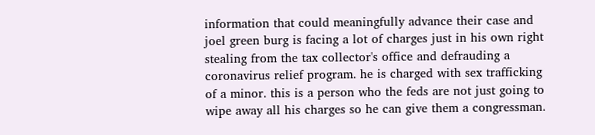information that could meaningfully advance their case and joel green burg is facing a lot of charges just in his own right stealing from the tax collector's office and defrauding a coronavirus relief program. he is charged with sex trafficking of a minor. this is a person who the feds are not just going to wipe away all his charges so he can give them a congressman.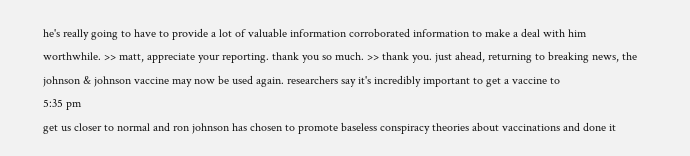he's really going to have to provide a lot of valuable information corroborated information to make a deal with him worthwhile. >> matt, appreciate your reporting. thank you so much. >> thank you. just ahead, returning to breaking news, the johnson & johnson vaccine may now be used again. researchers say it's incredibly important to get a vaccine to
5:35 pm
get us closer to normal and ron johnson has chosen to promote baseless conspiracy theories about vaccinations and done it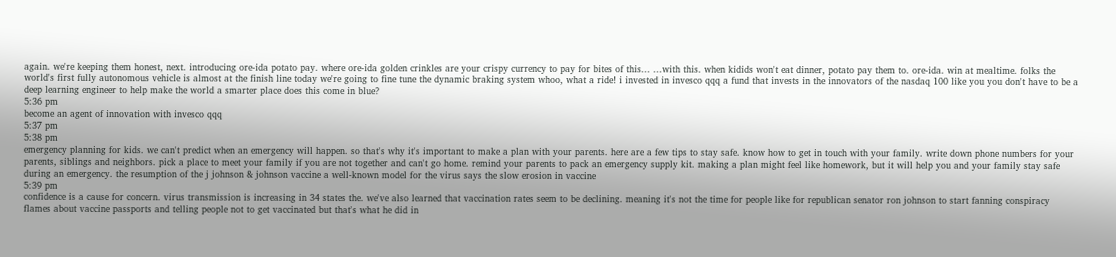again. we're keeping them honest, next. introducing ore-ida potato pay. where ore-ida golden crinkles are your crispy currency to pay for bites of this... ...with this. when kidids won't eat dinner, potato pay them to. ore-ida. win at mealtime. folks the world's first fully autonomous vehicle is almost at the finish line today we're going to fine tune the dynamic braking system whoo, what a ride! i invested in invesco qqq a fund that invests in the innovators of the nasdaq 100 like you you don't have to be a deep learning engineer to help make the world a smarter place does this come in blue?
5:36 pm
become an agent of innovation with invesco qqq
5:37 pm
5:38 pm
emergency planning for kids. we can't predict when an emergency will happen. so that's why it's important to make a plan with your parents. here are a few tips to stay safe. know how to get in touch with your family. write down phone numbers for your parents, siblings and neighbors. pick a place to meet your family if you are not together and can't go home. remind your parents to pack an emergency supply kit. making a plan might feel like homework, but it will help you and your family stay safe during an emergency. the resumption of the j johnson & johnson vaccine a well-known model for the virus says the slow erosion in vaccine
5:39 pm
confidence is a cause for concern. virus transmission is increasing in 34 states the. we've also learned that vaccination rates seem to be declining. meaning it's not the time for people like for republican senator ron johnson to start fanning conspiracy flames about vaccine passports and telling people not to get vaccinated but that's what he did in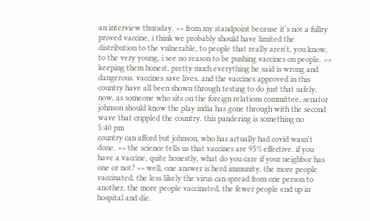an interview thursday. >> from my standpoint because it's not a fullry proved vaccine, i think we probably should have limited the distribution to the vulnerable, to people that really aren't, you know, to the very young, i see no reason to be pushing vaccines on people. >> keeping them honest, pretty much everything he said is wrong and dangerous. vaccines save lives. and the vaccines approved in this country have all been shown through testing to do just that safely. now, as someone who sits on the foreign relations committee, senator johnson should know the play india has gone through with the second wave that crippled the country. this pandering is something no
5:40 pm
country can afford but johnson, who has actually had covid wasn't done. >> the science tells us that vaccines are 95% effective. if you have a vaccine, quite honestly, what do you care if your neighbor has one or not? >> well, one answer is herd immunity, the more people vaccinated, the less likely the virus can spread from one person to another, the more people vaccinated, the fewer people end up in hospital and die.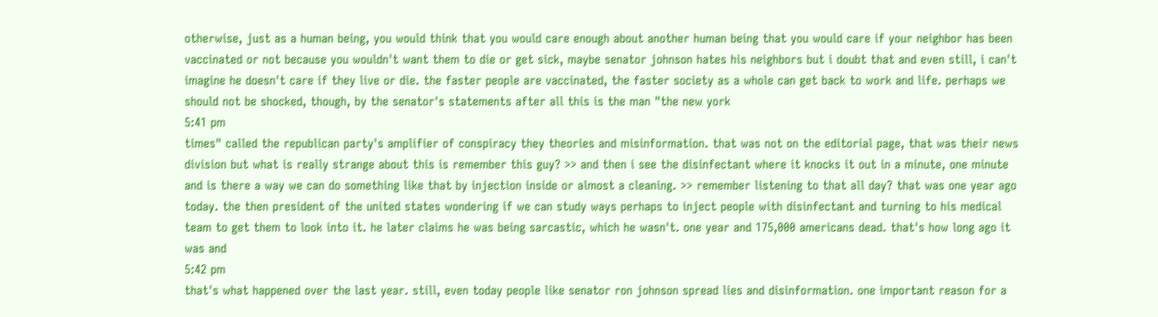otherwise, just as a human being, you would think that you would care enough about another human being that you would care if your neighbor has been vaccinated or not because you wouldn't want them to die or get sick, maybe senator johnson hates his neighbors but i doubt that and even still, i can't imagine he doesn't care if they live or die. the faster people are vaccinated, the faster society as a whole can get back to work and life. perhaps we should not be shocked, though, by the senator's statements after all this is the man "the new york
5:41 pm
times" called the republican party's amplifier of conspiracy they theories and misinformation. that was not on the editorial page, that was their news division but what is really strange about this is remember this guy? >> and then i see the disinfectant where it knocks it out in a minute, one minute and is there a way we can do something like that by injection inside or almost a cleaning. >> remember listening to that all day? that was one year ago today. the then president of the united states wondering if we can study ways perhaps to inject people with disinfectant and turning to his medical team to get them to look into it. he later claims he was being sarcastic, which he wasn't. one year and 175,000 americans dead. that's how long ago it was and
5:42 pm
that's what happened over the last year. still, even today people like senator ron johnson spread lies and disinformation. one important reason for a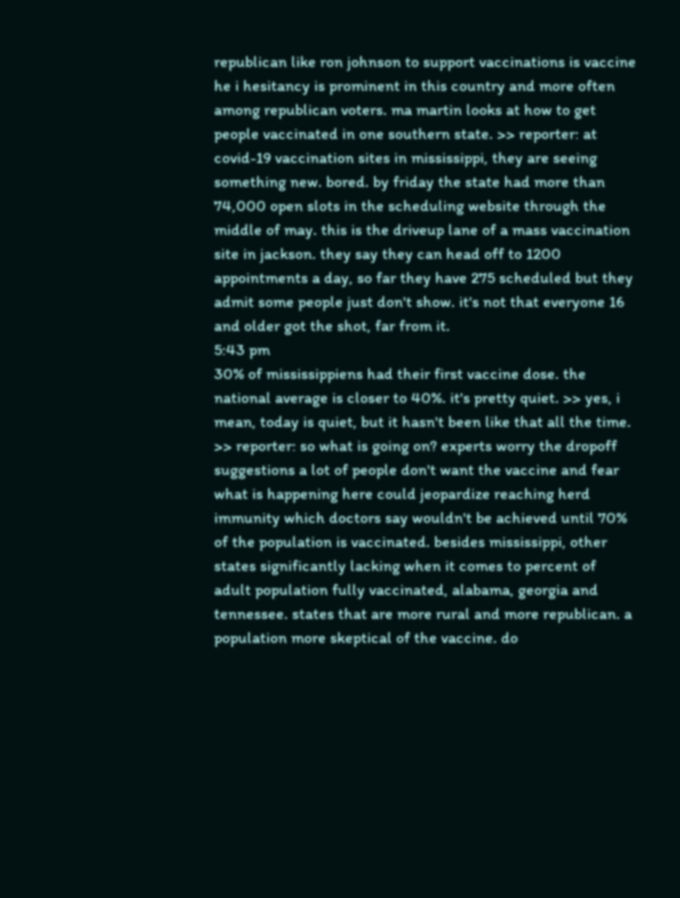republican like ron johnson to support vaccinations is vaccine he i hesitancy is prominent in this country and more often among republican voters. ma martin looks at how to get people vaccinated in one southern state. >> reporter: at covid-19 vaccination sites in mississippi, they are seeing something new. bored. by friday the state had more than 74,000 open slots in the scheduling website through the middle of may. this is the driveup lane of a mass vaccination site in jackson. they say they can head off to 1200 appointments a day, so far they have 275 scheduled but they admit some people just don't show. it's not that everyone 16 and older got the shot, far from it.
5:43 pm
30% of mississippiens had their first vaccine dose. the national average is closer to 40%. it's pretty quiet. >> yes, i mean, today is quiet, but it hasn't been like that all the time. >> reporter: so what is going on? experts worry the dropoff suggestions a lot of people don't want the vaccine and fear what is happening here could jeopardize reaching herd immunity which doctors say wouldn't be achieved until 70% of the population is vaccinated. besides mississippi, other states significantly lacking when it comes to percent of adult population fully vaccinated, alabama, georgia and tennessee. states that are more rural and more republican. a population more skeptical of the vaccine. do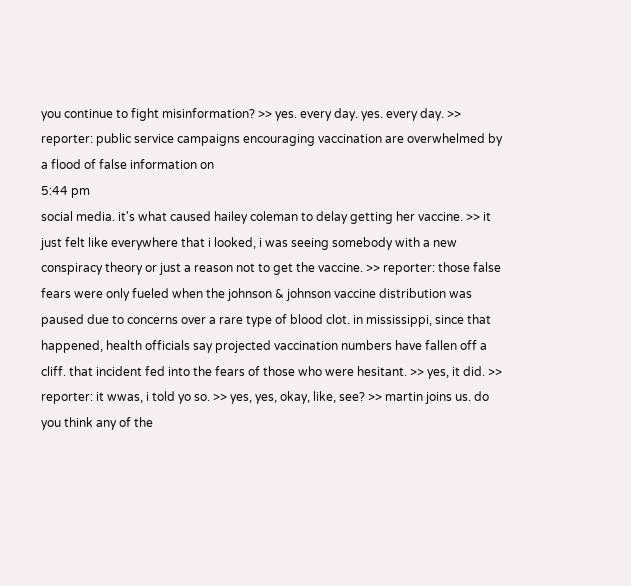you continue to fight misinformation? >> yes. every day. yes. every day. >> reporter: public service campaigns encouraging vaccination are overwhelmed by a flood of false information on
5:44 pm
social media. it's what caused hailey coleman to delay getting her vaccine. >> it just felt like everywhere that i looked, i was seeing somebody with a new conspiracy theory or just a reason not to get the vaccine. >> reporter: those false fears were only fueled when the johnson & johnson vaccine distribution was paused due to concerns over a rare type of blood clot. in mississippi, since that happened, health officials say projected vaccination numbers have fallen off a cliff. that incident fed into the fears of those who were hesitant. >> yes, it did. >> reporter: it wwas, i told yo so. >> yes, yes, okay, like, see? >> martin joins us. do you think any of the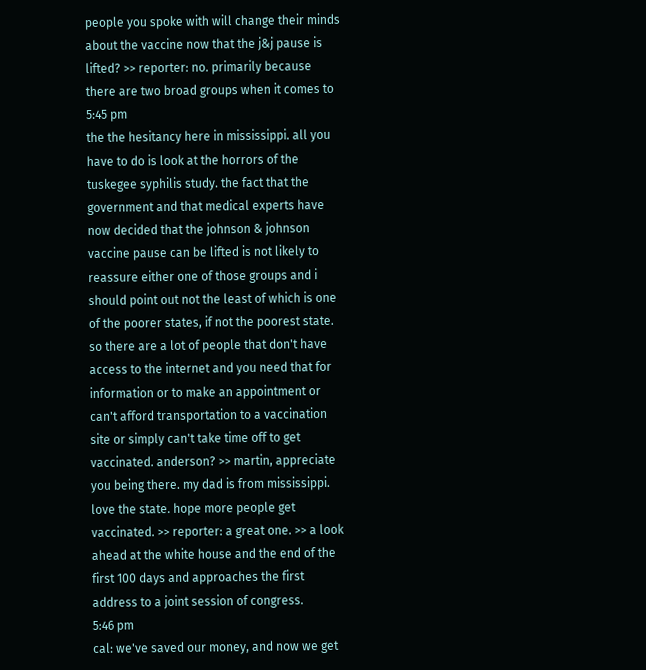people you spoke with will change their minds about the vaccine now that the j&j pause is lifted? >> reporter: no. primarily because there are two broad groups when it comes to
5:45 pm
the the hesitancy here in mississippi. all you have to do is look at the horrors of the tuskegee syphilis study. the fact that the government and that medical experts have now decided that the johnson & johnson vaccine pause can be lifted is not likely to reassure either one of those groups and i should point out not the least of which is one of the poorer states, if not the poorest state. so there are a lot of people that don't have access to the internet and you need that for information or to make an appointment or can't afford transportation to a vaccination site or simply can't take time off to get vaccinated. anderson? >> martin, appreciate you being there. my dad is from mississippi. love the state. hope more people get vaccinated. >> reporter: a great one. >> a look ahead at the white house and the end of the first 100 days and approaches the first address to a joint session of congress.
5:46 pm
cal: we've saved our money, and now we get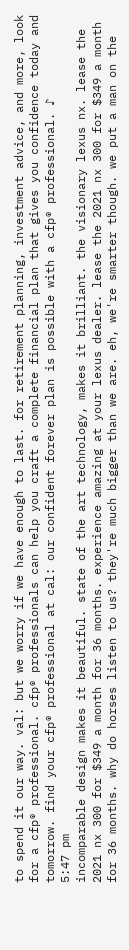to spend it our way. val: but we worry if we have enough to last. for retirement planning, investment advice, and more, look for a cfp® professional. cfp® professionals can help you craft a complete financial plan that gives you confidence today and tomorrow. find your cfp® professional at cal: our confident forever plan is possible with a cfp® professional. ♪
5:47 pm
incomparable design makes it beautiful. state of the art technology, makes it brilliant. the visionary lexus nx. lease the 2021 nx 300 for $349 a month for 36 months. experience amazing at your lexus dealer. lease the 2021 nx 300 for $349 a month for 36 months. why do horses listen to us? they're much bigger than we are. eh, we're smarter though. we put a man on the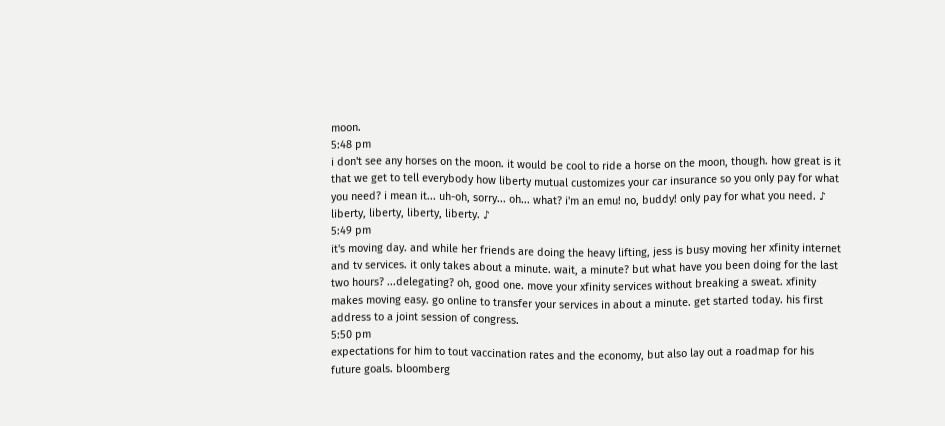moon.
5:48 pm
i don't see any horses on the moon. it would be cool to ride a horse on the moon, though. how great is it that we get to tell everybody how liberty mutual customizes your car insurance so you only pay for what you need? i mean it... uh-oh, sorry... oh... what? i'm an emu! no, buddy! only pay for what you need. ♪ liberty, liberty, liberty, liberty. ♪
5:49 pm
it's moving day. and while her friends are doing the heavy lifting, jess is busy moving her xfinity internet and tv services. it only takes about a minute. wait, a minute? but what have you been doing for the last two hours? ...delegating? oh, good one. move your xfinity services without breaking a sweat. xfinity makes moving easy. go online to transfer your services in about a minute. get started today. his first address to a joint session of congress.
5:50 pm
expectations for him to tout vaccination rates and the economy, but also lay out a roadmap for his future goals. bloomberg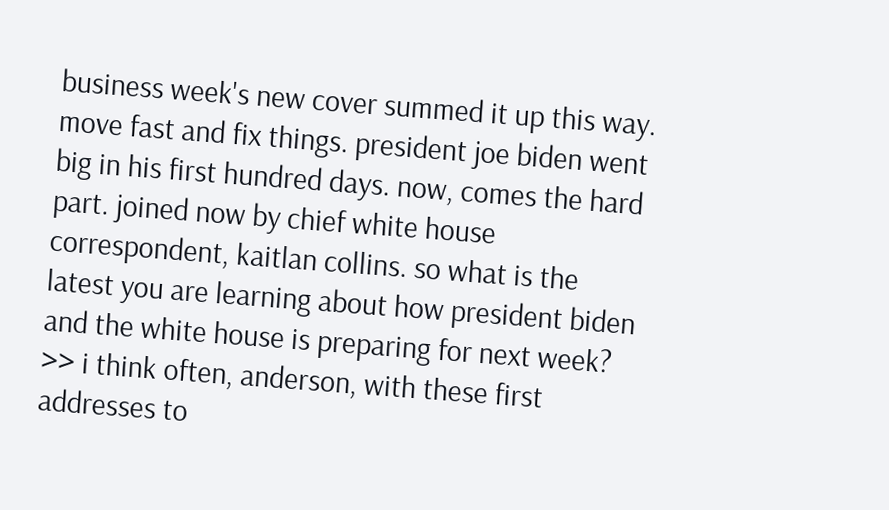business week's new cover summed it up this way. move fast and fix things. president joe biden went big in his first hundred days. now, comes the hard part. joined now by chief white house correspondent, kaitlan collins. so what is the latest you are learning about how president biden and the white house is preparing for next week? >> i think often, anderson, with these first addresses to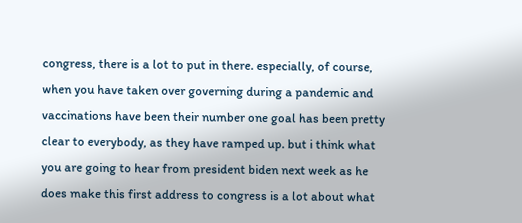congress, there is a lot to put in there. especially, of course, when you have taken over governing during a pandemic and vaccinations have been their number one goal has been pretty clear to everybody, as they have ramped up. but i think what you are going to hear from president biden next week as he does make this first address to congress is a lot about what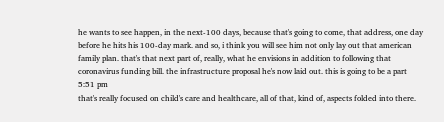he wants to see happen, in the next-100 days, because that's going to come, that address, one day before he hits his 100-day mark. and so, i think you will see him not only lay out that american family plan. that's that next part of, really, what he envisions in addition to following that coronavirus funding bill. the infrastructure proposal he's now laid out. this is going to be a part
5:51 pm
that's really focused on child's care and healthcare, all of that, kind of, aspects folded into there.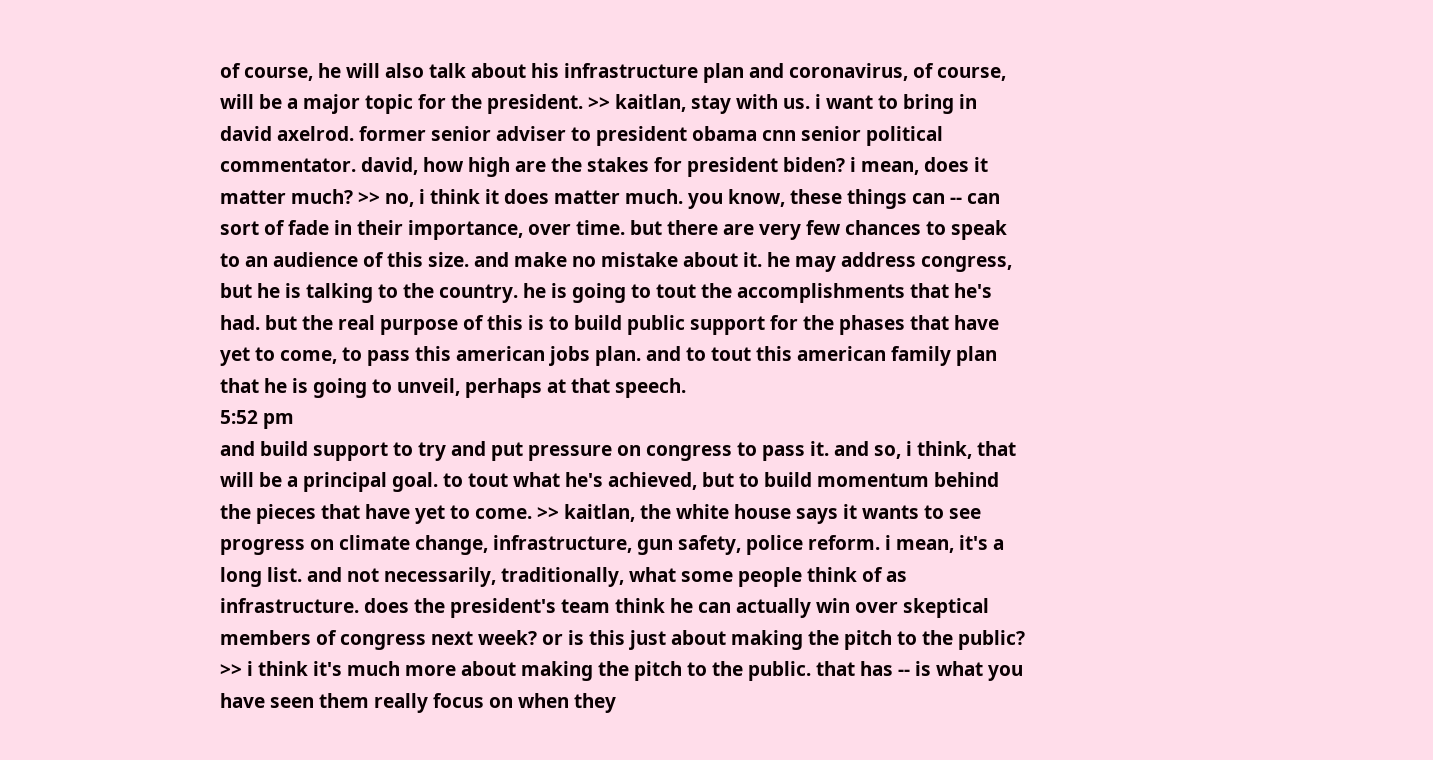of course, he will also talk about his infrastructure plan and coronavirus, of course, will be a major topic for the president. >> kaitlan, stay with us. i want to bring in david axelrod. former senior adviser to president obama cnn senior political commentator. david, how high are the stakes for president biden? i mean, does it matter much? >> no, i think it does matter much. you know, these things can -- can sort of fade in their importance, over time. but there are very few chances to speak to an audience of this size. and make no mistake about it. he may address congress, but he is talking to the country. he is going to tout the accomplishments that he's had. but the real purpose of this is to build public support for the phases that have yet to come, to pass this american jobs plan. and to tout this american family plan that he is going to unveil, perhaps at that speech.
5:52 pm
and build support to try and put pressure on congress to pass it. and so, i think, that will be a principal goal. to tout what he's achieved, but to build momentum behind the pieces that have yet to come. >> kaitlan, the white house says it wants to see progress on climate change, infrastructure, gun safety, police reform. i mean, it's a long list. and not necessarily, traditionally, what some people think of as infrastructure. does the president's team think he can actually win over skeptical members of congress next week? or is this just about making the pitch to the public? >> i think it's much more about making the pitch to the public. that has -- is what you have seen them really focus on when they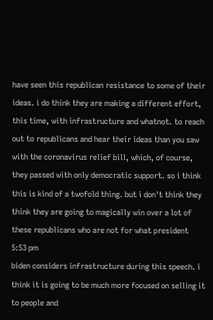have seen this republican resistance to some of their ideas. i do think they are making a different effort, this time, with infrastructure and whatnot. to reach out to republicans and hear their ideas than you saw with the coronavirus relief bill, which, of course, they passed with only democratic support. so i think this is kind of a twofold thing. but i don't think they think they are going to magically win over a lot of these republicans who are not for what president
5:53 pm
biden considers infrastructure during this speech. i think it is going to be much more focused on selling it to people and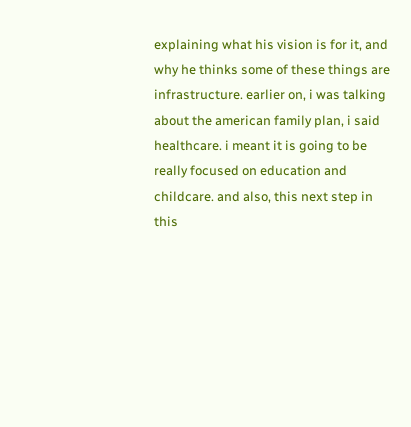explaining what his vision is for it, and why he thinks some of these things are infrastructure. earlier on, i was talking about the american family plan, i said healthcare. i meant it is going to be really focused on education and childcare. and also, this next step in this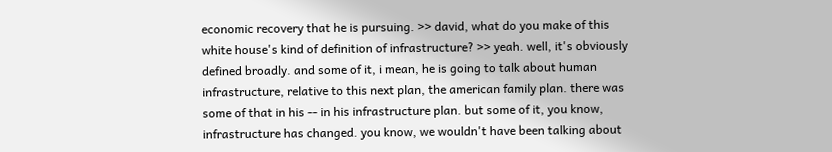economic recovery that he is pursuing. >> david, what do you make of this white house's kind of definition of infrastructure? >> yeah. well, it's obviously defined broadly. and some of it, i mean, he is going to talk about human infrastructure, relative to this next plan, the american family plan. there was some of that in his -- in his infrastructure plan. but some of it, you know, infrastructure has changed. you know, we wouldn't have been talking about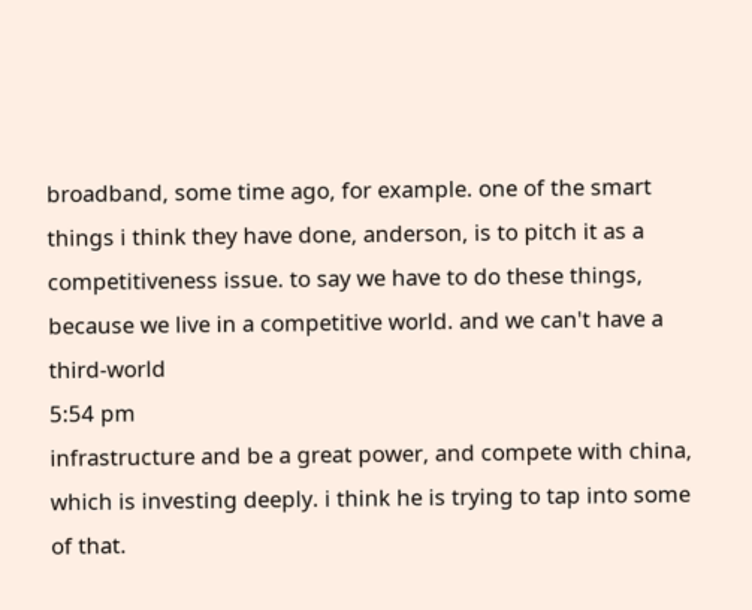broadband, some time ago, for example. one of the smart things i think they have done, anderson, is to pitch it as a competitiveness issue. to say we have to do these things, because we live in a competitive world. and we can't have a third-world
5:54 pm
infrastructure and be a great power, and compete with china, which is investing deeply. i think he is trying to tap into some of that.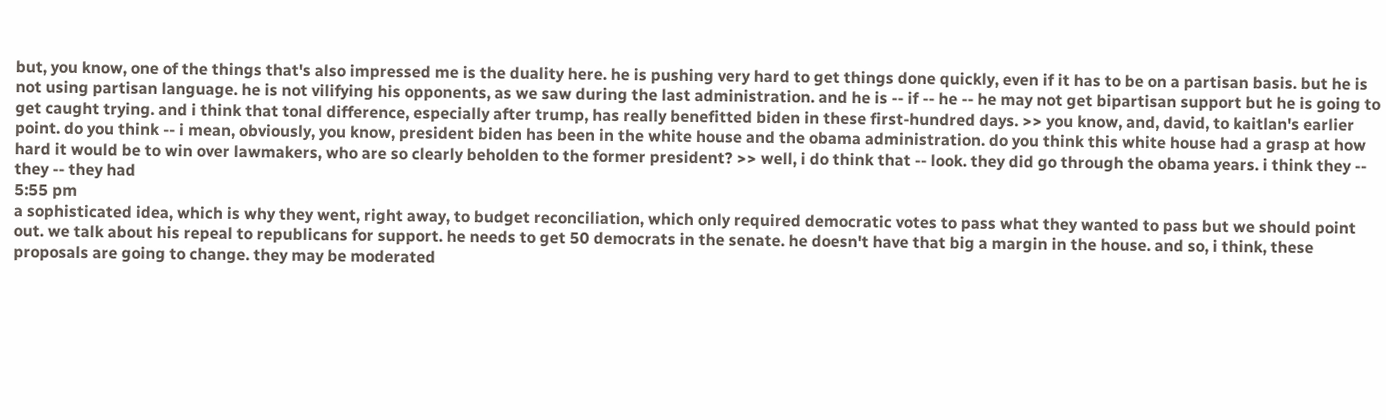but, you know, one of the things that's also impressed me is the duality here. he is pushing very hard to get things done quickly, even if it has to be on a partisan basis. but he is not using partisan language. he is not vilifying his opponents, as we saw during the last administration. and he is -- if -- he -- he may not get bipartisan support but he is going to get caught trying. and i think that tonal difference, especially after trump, has really benefitted biden in these first-hundred days. >> you know, and, david, to kaitlan's earlier point. do you think -- i mean, obviously, you know, president biden has been in the white house and the obama administration. do you think this white house had a grasp at how hard it would be to win over lawmakers, who are so clearly beholden to the former president? >> well, i do think that -- look. they did go through the obama years. i think they -- they -- they had
5:55 pm
a sophisticated idea, which is why they went, right away, to budget reconciliation, which only required democratic votes to pass what they wanted to pass but we should point out. we talk about his repeal to republicans for support. he needs to get 50 democrats in the senate. he doesn't have that big a margin in the house. and so, i think, these proposals are going to change. they may be moderated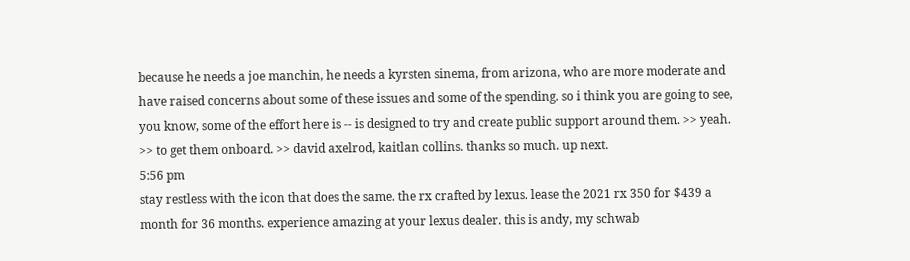because he needs a joe manchin, he needs a kyrsten sinema, from arizona, who are more moderate and have raised concerns about some of these issues and some of the spending. so i think you are going to see, you know, some of the effort here is -- is designed to try and create public support around them. >> yeah. >> to get them onboard. >> david axelrod, kaitlan collins. thanks so much. up next.
5:56 pm
stay restless with the icon that does the same. the rx crafted by lexus. lease the 2021 rx 350 for $439 a month for 36 months. experience amazing at your lexus dealer. this is andy, my schwab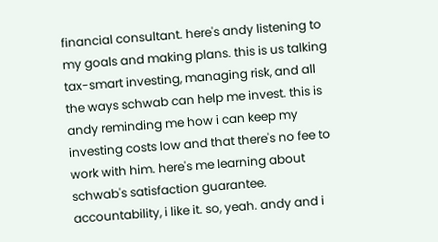financial consultant. here's andy listening to my goals and making plans. this is us talking tax-smart investing, managing risk, and all the ways schwab can help me invest. this is andy reminding me how i can keep my investing costs low and that there's no fee to work with him. here's me learning about schwab's satisfaction guarantee. accountability, i like it. so, yeah. andy and i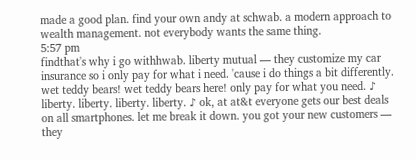made a good plan. find your own andy at schwab. a modern approach to wealth management. not everybody wants the same thing.
5:57 pm
findthat's why i go withhwab. liberty mutual — they customize my car insurance so i only pay for what i need. 'cause i do things a bit differently. wet teddy bears! wet teddy bears here! only pay for what you need. ♪ liberty. liberty. liberty. liberty. ♪ ok, at at&t everyone gets our best deals on all smartphones. let me break it down. you got your new customers — they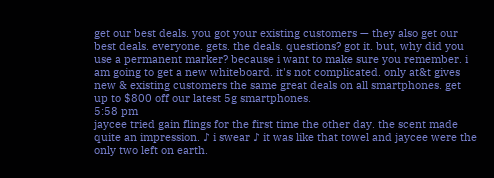get our best deals. you got your existing customers — they also get our best deals. everyone. gets. the deals. questions? got it. but, why did you use a permanent marker? because i want to make sure you remember. i am going to get a new whiteboard. it's not complicated. only at&t gives new & existing customers the same great deals on all smartphones. get up to $800 off our latest 5g smartphones.
5:58 pm
jaycee tried gain flings for the first time the other day. the scent made quite an impression. ♪ i swear ♪ it was like that towel and jaycee were the only two left on earth.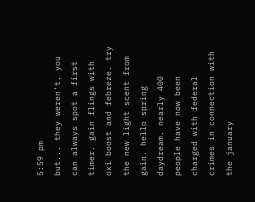5:59 pm
but... they weren't. you can always spot a first timer. gain flings with oxi boost and febreze. try the new light scent from gain. hello spring daydream. nearly 400 people have now been charged with federal crimes in connection with the january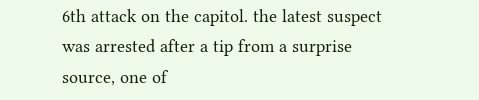6th attack on the capitol. the latest suspect was arrested after a tip from a surprise source, one of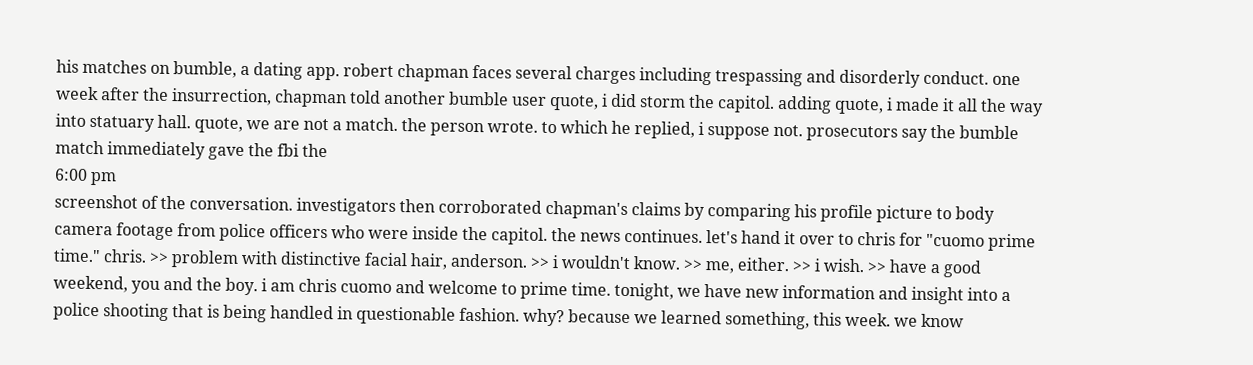his matches on bumble, a dating app. robert chapman faces several charges including trespassing and disorderly conduct. one week after the insurrection, chapman told another bumble user quote, i did storm the capitol. adding quote, i made it all the way into statuary hall. quote, we are not a match. the person wrote. to which he replied, i suppose not. prosecutors say the bumble match immediately gave the fbi the
6:00 pm
screenshot of the conversation. investigators then corroborated chapman's claims by comparing his profile picture to body camera footage from police officers who were inside the capitol. the news continues. let's hand it over to chris for "cuomo prime time." chris. >> problem with distinctive facial hair, anderson. >> i wouldn't know. >> me, either. >> i wish. >> have a good weekend, you and the boy. i am chris cuomo and welcome to prime time. tonight, we have new information and insight into a police shooting that is being handled in questionable fashion. why? because we learned something, this week. we know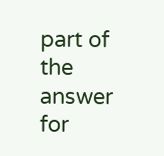part of the answer for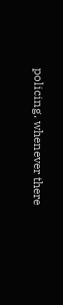policing. whenever there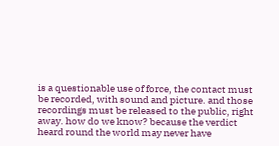is a questionable use of force, the contact must be recorded, with sound and picture. and those recordings must be released to the public, right away. how do we know? because the verdict heard round the world may never have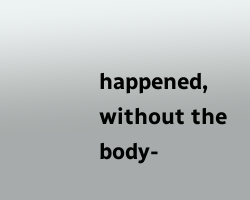happened, without the body-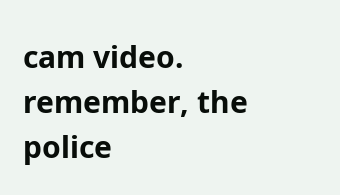cam video. remember, the police